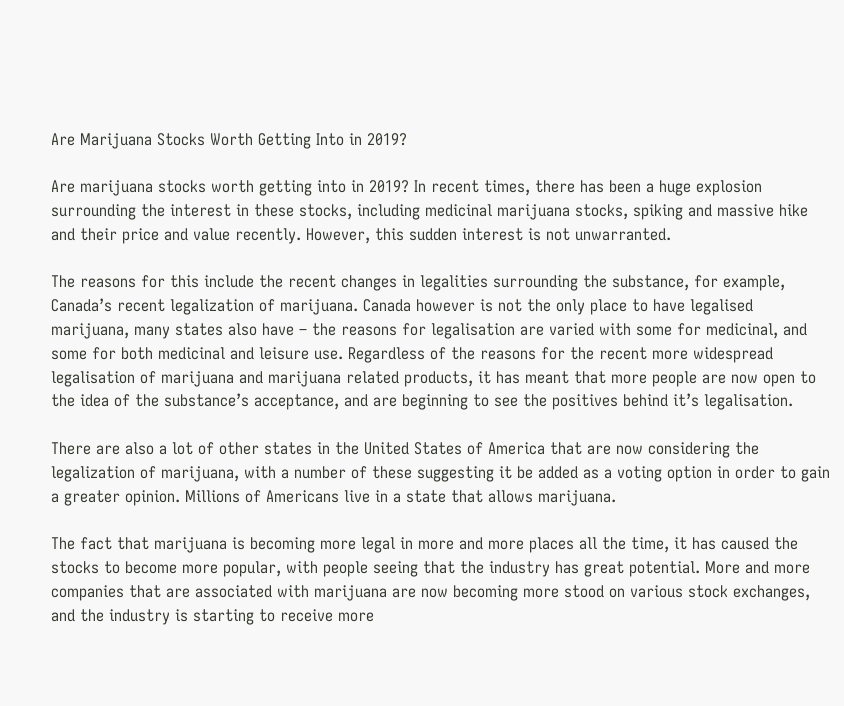Are Marijuana Stocks Worth Getting Into in 2019?

Are marijuana stocks worth getting into in 2019? In recent times, there has been a huge explosion surrounding the interest in these stocks, including medicinal marijuana stocks, spiking and massive hike and their price and value recently. However, this sudden interest is not unwarranted.

The reasons for this include the recent changes in legalities surrounding the substance, for example, Canada’s recent legalization of marijuana. Canada however is not the only place to have legalised marijuana, many states also have – the reasons for legalisation are varied with some for medicinal, and some for both medicinal and leisure use. Regardless of the reasons for the recent more widespread legalisation of marijuana and marijuana related products, it has meant that more people are now open to the idea of the substance’s acceptance, and are beginning to see the positives behind it’s legalisation.

There are also a lot of other states in the United States of America that are now considering the legalization of marijuana, with a number of these suggesting it be added as a voting option in order to gain a greater opinion. Millions of Americans live in a state that allows marijuana.

The fact that marijuana is becoming more legal in more and more places all the time, it has caused the stocks to become more popular, with people seeing that the industry has great potential. More and more companies that are associated with marijuana are now becoming more stood on various stock exchanges, and the industry is starting to receive more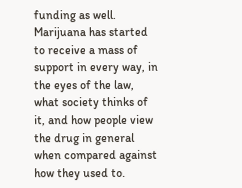funding as well. Marijuana has started to receive a mass of support in every way, in the eyes of the law, what society thinks of it, and how people view the drug in general when compared against how they used to.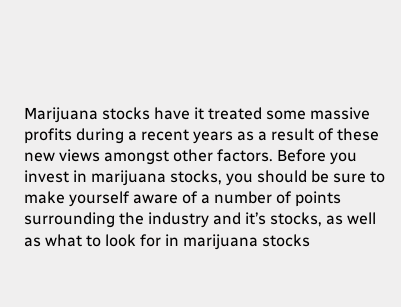Marijuana stocks have it treated some massive profits during a recent years as a result of these new views amongst other factors. Before you invest in marijuana stocks, you should be sure to make yourself aware of a number of points surrounding the industry and it’s stocks, as well as what to look for in marijuana stocks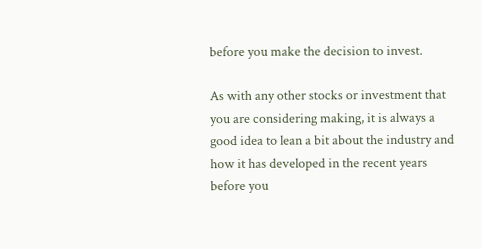before you make the decision to invest.

As with any other stocks or investment that you are considering making, it is always a good idea to lean a bit about the industry and how it has developed in the recent years before you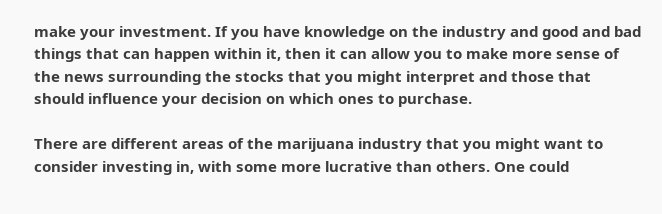make your investment. If you have knowledge on the industry and good and bad things that can happen within it, then it can allow you to make more sense of the news surrounding the stocks that you might interpret and those that should influence your decision on which ones to purchase.

There are different areas of the marijuana industry that you might want to consider investing in, with some more lucrative than others. One could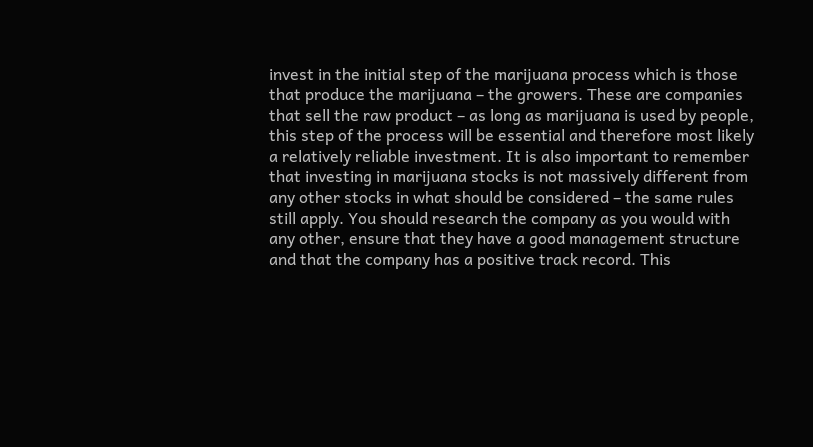invest in the initial step of the marijuana process which is those that produce the marijuana – the growers. These are companies that sell the raw product – as long as marijuana is used by people, this step of the process will be essential and therefore most likely a relatively reliable investment. It is also important to remember that investing in marijuana stocks is not massively different from any other stocks in what should be considered – the same rules still apply. You should research the company as you would with any other, ensure that they have a good management structure and that the company has a positive track record. This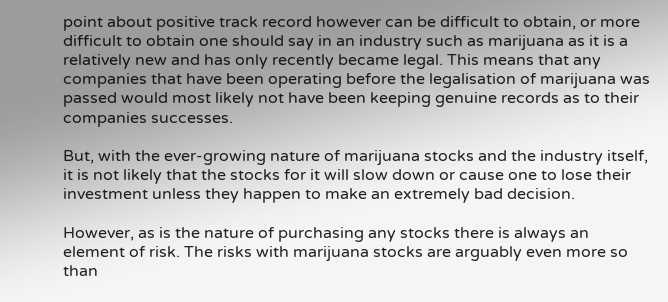point about positive track record however can be difficult to obtain, or more difficult to obtain one should say in an industry such as marijuana as it is a relatively new and has only recently became legal. This means that any companies that have been operating before the legalisation of marijuana was passed would most likely not have been keeping genuine records as to their companies successes.

But, with the ever-growing nature of marijuana stocks and the industry itself, it is not likely that the stocks for it will slow down or cause one to lose their investment unless they happen to make an extremely bad decision.

However, as is the nature of purchasing any stocks there is always an element of risk. The risks with marijuana stocks are arguably even more so than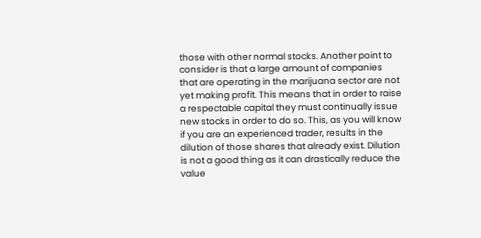those with other normal stocks. Another point to consider is that a large amount of companies that are operating in the marijuana sector are not yet making profit. This means that in order to raise a respectable capital they must continually issue new stocks in order to do so. This, as you will know if you are an experienced trader, results in the dilution of those shares that already exist. Dilution is not a good thing as it can drastically reduce the value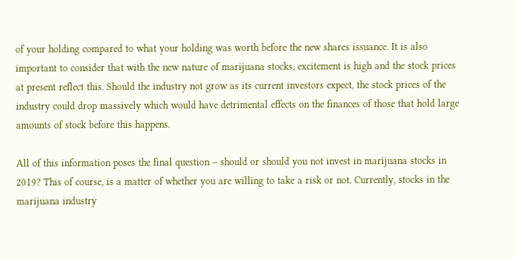of your holding compared to what your holding was worth before the new shares issuance. It is also important to consider that with the new nature of marijuana stocks, excitement is high and the stock prices at present reflect this. Should the industry not grow as its current investors expect, the stock prices of the industry could drop massively which would have detrimental effects on the finances of those that hold large amounts of stock before this happens.

All of this information poses the final question – should or should you not invest in marijuana stocks in 2019? This of course, is a matter of whether you are willing to take a risk or not. Currently, stocks in the marijuana industry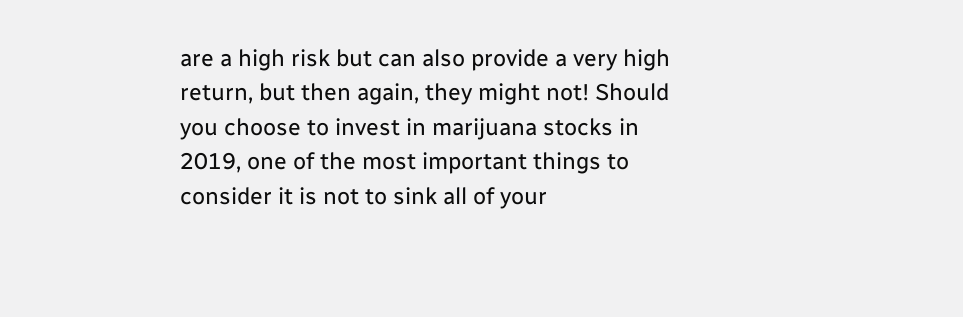are a high risk but can also provide a very high return, but then again, they might not! Should you choose to invest in marijuana stocks in 2019, one of the most important things to consider it is not to sink all of your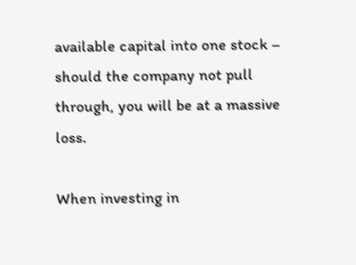available capital into one stock – should the company not pull through, you will be at a massive loss.

When investing in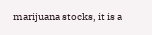marijuana stocks, it is a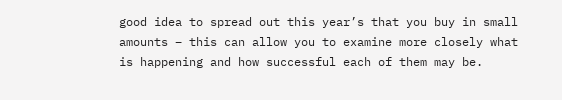good idea to spread out this year’s that you buy in small amounts – this can allow you to examine more closely what is happening and how successful each of them may be.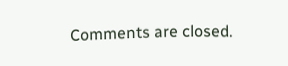Comments are closed.